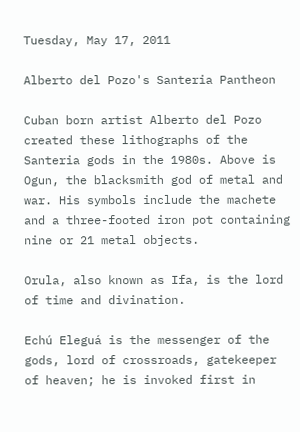Tuesday, May 17, 2011

Alberto del Pozo's Santeria Pantheon

Cuban born artist Alberto del Pozo created these lithographs of the Santeria gods in the 1980s. Above is Ogun, the blacksmith god of metal and war. His symbols include the machete and a three-footed iron pot containing nine or 21 metal objects.

Orula, also known as Ifa, is the lord of time and divination.

Echú Eleguá is the messenger of the gods, lord of crossroads, gatekeeper of heaven; he is invoked first in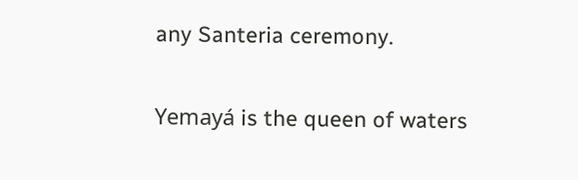any Santeria ceremony.

Yemayá is the queen of waters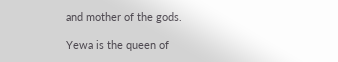and mother of the gods.

Yewa is the queen of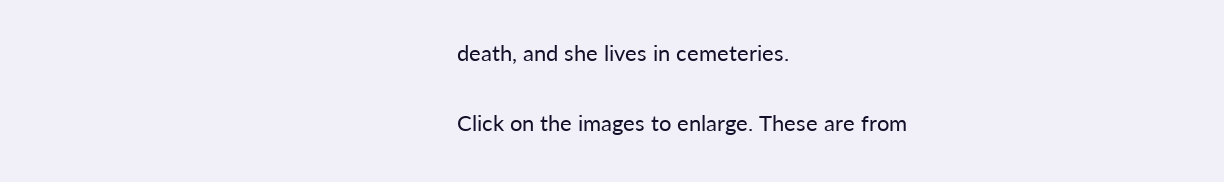death, and she lives in cemeteries.

Click on the images to enlarge. These are from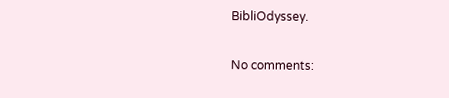BibliOdyssey.

No comments: